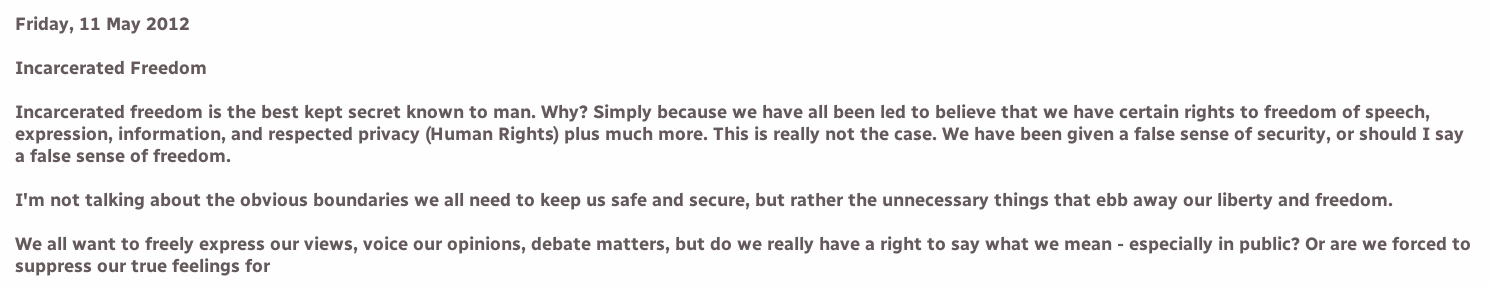Friday, 11 May 2012

Incarcerated Freedom

Incarcerated freedom is the best kept secret known to man. Why? Simply because we have all been led to believe that we have certain rights to freedom of speech, expression, information, and respected privacy (Human Rights) plus much more. This is really not the case. We have been given a false sense of security, or should I say a false sense of freedom.

I'm not talking about the obvious boundaries we all need to keep us safe and secure, but rather the unnecessary things that ebb away our liberty and freedom.

We all want to freely express our views, voice our opinions, debate matters, but do we really have a right to say what we mean - especially in public? Or are we forced to suppress our true feelings for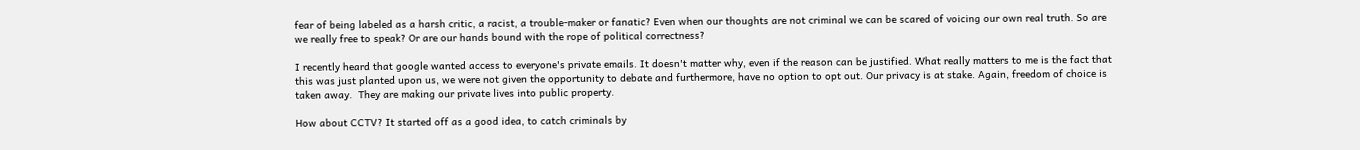fear of being labeled as a harsh critic, a racist, a trouble-maker or fanatic? Even when our thoughts are not criminal we can be scared of voicing our own real truth. So are we really free to speak? Or are our hands bound with the rope of political correctness?

I recently heard that google wanted access to everyone's private emails. It doesn't matter why, even if the reason can be justified. What really matters to me is the fact that this was just planted upon us, we were not given the opportunity to debate and furthermore, have no option to opt out. Our privacy is at stake. Again, freedom of choice is taken away.  They are making our private lives into public property.

How about CCTV? It started off as a good idea, to catch criminals by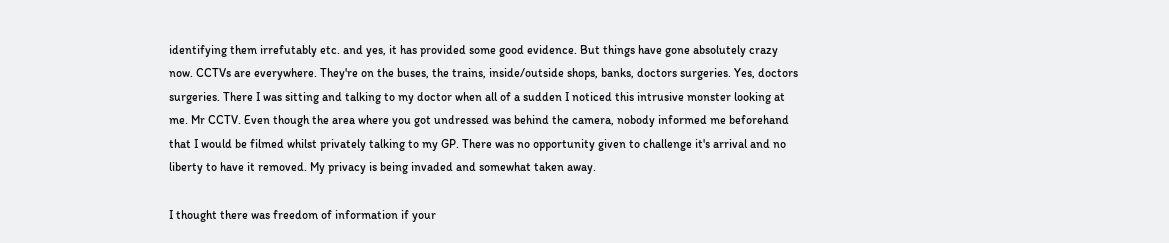identifying them irrefutably etc. and yes, it has provided some good evidence. But things have gone absolutely crazy now. CCTVs are everywhere. They're on the buses, the trains, inside/outside shops, banks, doctors surgeries. Yes, doctors surgeries. There I was sitting and talking to my doctor when all of a sudden I noticed this intrusive monster looking at me. Mr CCTV. Even though the area where you got undressed was behind the camera, nobody informed me beforehand that I would be filmed whilst privately talking to my GP. There was no opportunity given to challenge it's arrival and no liberty to have it removed. My privacy is being invaded and somewhat taken away.

I thought there was freedom of information if your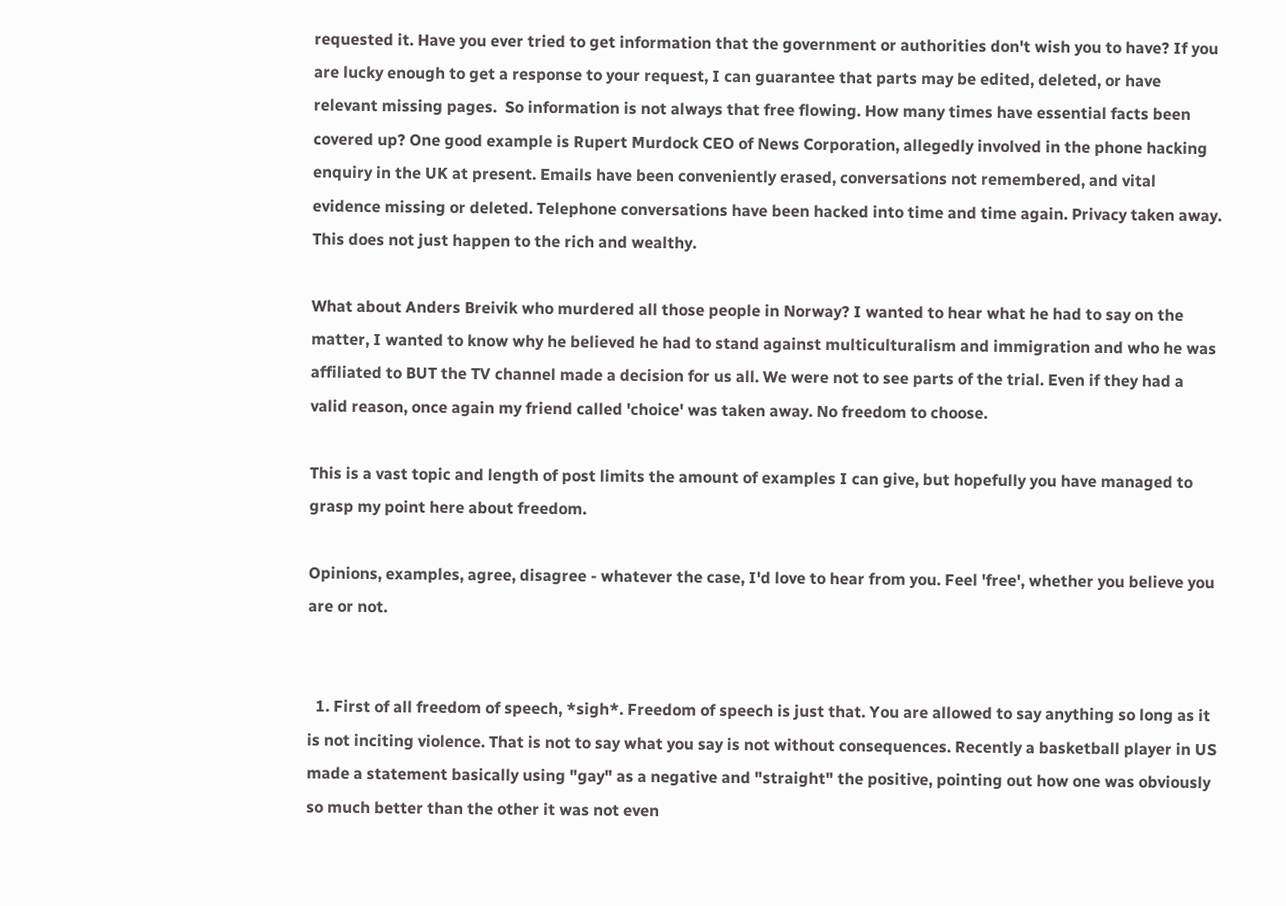requested it. Have you ever tried to get information that the government or authorities don't wish you to have? If you are lucky enough to get a response to your request, I can guarantee that parts may be edited, deleted, or have relevant missing pages.  So information is not always that free flowing. How many times have essential facts been covered up? One good example is Rupert Murdock CEO of News Corporation, allegedly involved in the phone hacking enquiry in the UK at present. Emails have been conveniently erased, conversations not remembered, and vital evidence missing or deleted. Telephone conversations have been hacked into time and time again. Privacy taken away. This does not just happen to the rich and wealthy.

What about Anders Breivik who murdered all those people in Norway? I wanted to hear what he had to say on the matter, I wanted to know why he believed he had to stand against multiculturalism and immigration and who he was affiliated to BUT the TV channel made a decision for us all. We were not to see parts of the trial. Even if they had a valid reason, once again my friend called 'choice' was taken away. No freedom to choose.

This is a vast topic and length of post limits the amount of examples I can give, but hopefully you have managed to grasp my point here about freedom.

Opinions, examples, agree, disagree - whatever the case, I'd love to hear from you. Feel 'free', whether you believe you are or not.


  1. First of all freedom of speech, *sigh*. Freedom of speech is just that. You are allowed to say anything so long as it is not inciting violence. That is not to say what you say is not without consequences. Recently a basketball player in US made a statement basically using "gay" as a negative and "straight" the positive, pointing out how one was obviously so much better than the other it was not even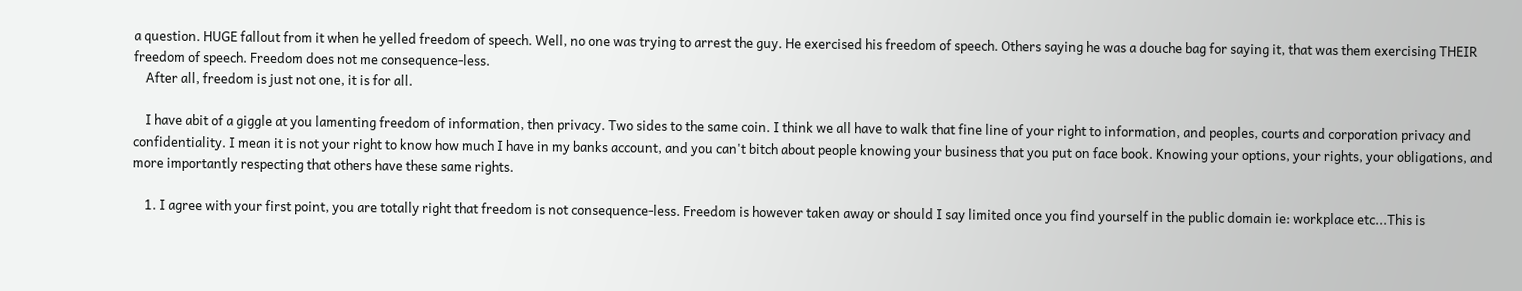a question. HUGE fallout from it when he yelled freedom of speech. Well, no one was trying to arrest the guy. He exercised his freedom of speech. Others saying he was a douche bag for saying it, that was them exercising THEIR freedom of speech. Freedom does not me consequence-less.
    After all, freedom is just not one, it is for all.

    I have abit of a giggle at you lamenting freedom of information, then privacy. Two sides to the same coin. I think we all have to walk that fine line of your right to information, and peoples, courts and corporation privacy and confidentiality. I mean it is not your right to know how much I have in my banks account, and you can't bitch about people knowing your business that you put on face book. Knowing your options, your rights, your obligations, and more importantly respecting that others have these same rights.

    1. I agree with your first point, you are totally right that freedom is not consequence-less. Freedom is however taken away or should I say limited once you find yourself in the public domain ie: workplace etc...This is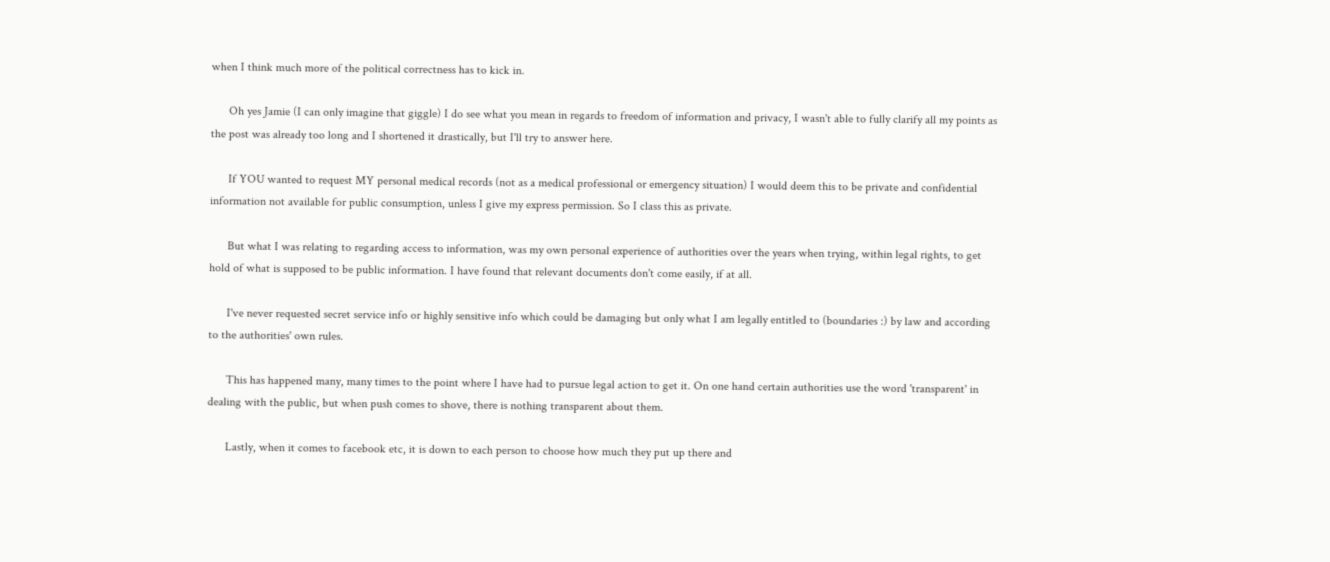when I think much more of the political correctness has to kick in.

      Oh yes Jamie (I can only imagine that giggle) I do see what you mean in regards to freedom of information and privacy, I wasn't able to fully clarify all my points as the post was already too long and I shortened it drastically, but I'll try to answer here.

      If YOU wanted to request MY personal medical records (not as a medical professional or emergency situation) I would deem this to be private and confidential information not available for public consumption, unless I give my express permission. So I class this as private.

      But what I was relating to regarding access to information, was my own personal experience of authorities over the years when trying, within legal rights, to get hold of what is supposed to be public information. I have found that relevant documents don't come easily, if at all.

      I've never requested secret service info or highly sensitive info which could be damaging but only what I am legally entitled to (boundaries :) by law and according to the authorities' own rules.

      This has happened many, many times to the point where I have had to pursue legal action to get it. On one hand certain authorities use the word 'transparent' in dealing with the public, but when push comes to shove, there is nothing transparent about them.

      Lastly, when it comes to facebook etc, it is down to each person to choose how much they put up there and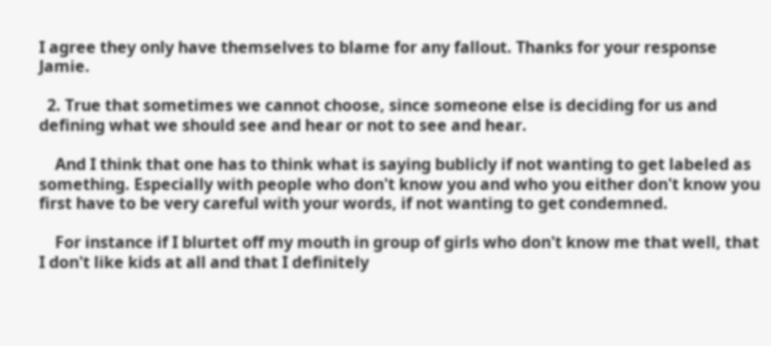I agree they only have themselves to blame for any fallout. Thanks for your response Jamie.

  2. True that sometimes we cannot choose, since someone else is deciding for us and defining what we should see and hear or not to see and hear.

    And I think that one has to think what is saying bublicly if not wanting to get labeled as something. Especially with people who don't know you and who you either don't know you first have to be very careful with your words, if not wanting to get condemned.

    For instance if I blurtet off my mouth in group of girls who don't know me that well, that I don't like kids at all and that I definitely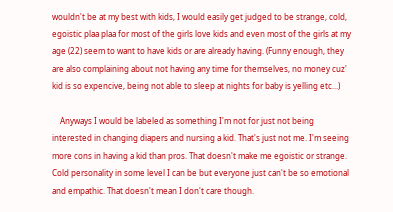wouldn't be at my best with kids, I would easily get judged to be strange, cold, egoistic plaa plaa for most of the girls love kids and even most of the girls at my age (22) seem to want to have kids or are already having. (Funny enough, they are also complaining about not having any time for themselves, no money cuz' kid is so expencive, being not able to sleep at nights for baby is yelling etc...)

    Anyways I would be labeled as something I'm not for just not being interested in changing diapers and nursing a kid. That's just not me. I'm seeing more cons in having a kid than pros. That doesn't make me egoistic or strange. Cold personality in some level I can be but everyone just can't be so emotional and empathic. That doesn't mean I don't care though.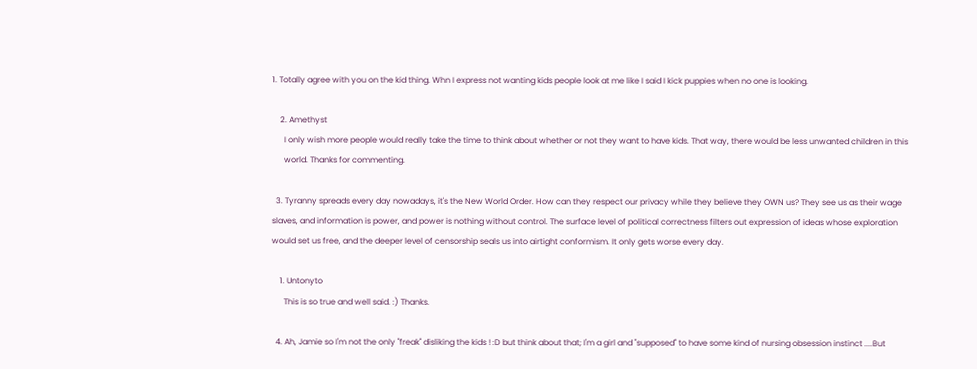1. Totally agree with you on the kid thing. Whn I express not wanting kids people look at me like I said I kick puppies when no one is looking.

    2. Amethyst
      I only wish more people would really take the time to think about whether or not they want to have kids. That way, there would be less unwanted children in this
      world. Thanks for commenting.

  3. Tyranny spreads every day nowadays, it's the New World Order. How can they respect our privacy while they believe they OWN us? They see us as their wage slaves, and information is power, and power is nothing without control. The surface level of political correctness filters out expression of ideas whose exploration would set us free, and the deeper level of censorship seals us into airtight conformism. It only gets worse every day.

    1. Untonyto
      This is so true and well said. :) Thanks.

  4. Ah, Jamie so I'm not the only "freak" disliking the kids ! :D but think about that; I'm a girl and "supposed" to have some kind of nursing obsession instinct ....But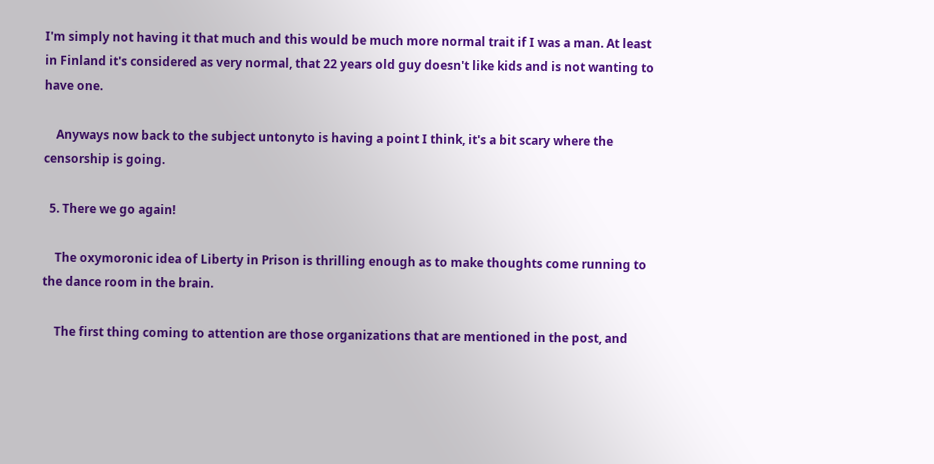I'm simply not having it that much and this would be much more normal trait if I was a man. At least in Finland it's considered as very normal, that 22 years old guy doesn't like kids and is not wanting to have one.

    Anyways now back to the subject untonyto is having a point I think, it's a bit scary where the censorship is going.

  5. There we go again!

    The oxymoronic idea of Liberty in Prison is thrilling enough as to make thoughts come running to the dance room in the brain.

    The first thing coming to attention are those organizations that are mentioned in the post, and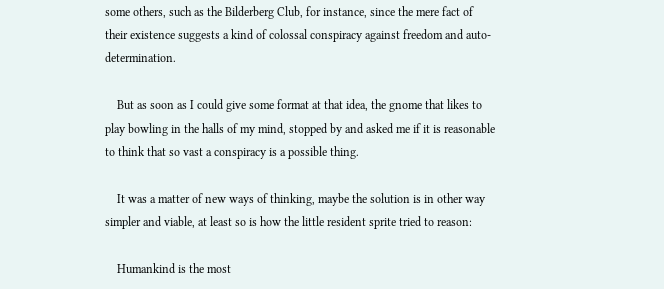some others, such as the Bilderberg Club, for instance, since the mere fact of their existence suggests a kind of colossal conspiracy against freedom and auto-determination.

    But as soon as I could give some format at that idea, the gnome that likes to play bowling in the halls of my mind, stopped by and asked me if it is reasonable to think that so vast a conspiracy is a possible thing.

    It was a matter of new ways of thinking, maybe the solution is in other way simpler and viable, at least so is how the little resident sprite tried to reason:

    Humankind is the most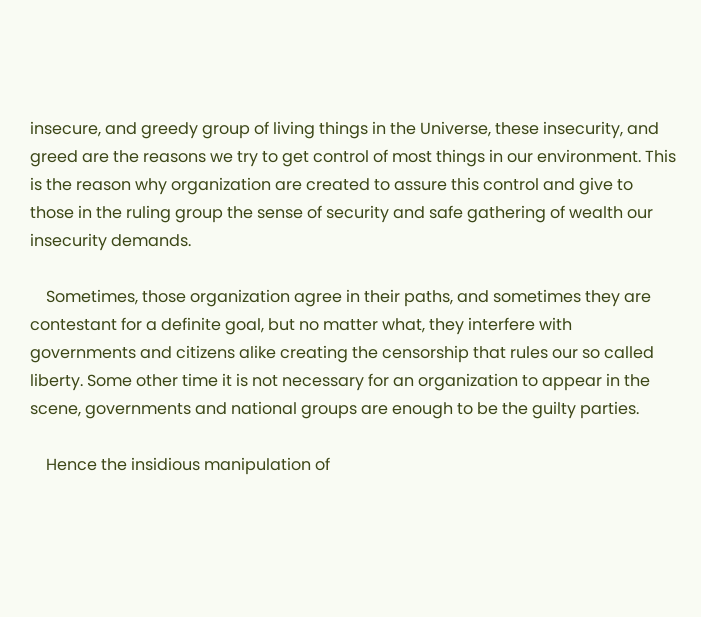insecure, and greedy group of living things in the Universe, these insecurity, and greed are the reasons we try to get control of most things in our environment. This is the reason why organization are created to assure this control and give to those in the ruling group the sense of security and safe gathering of wealth our insecurity demands.

    Sometimes, those organization agree in their paths, and sometimes they are contestant for a definite goal, but no matter what, they interfere with governments and citizens alike creating the censorship that rules our so called liberty. Some other time it is not necessary for an organization to appear in the scene, governments and national groups are enough to be the guilty parties.

    Hence the insidious manipulation of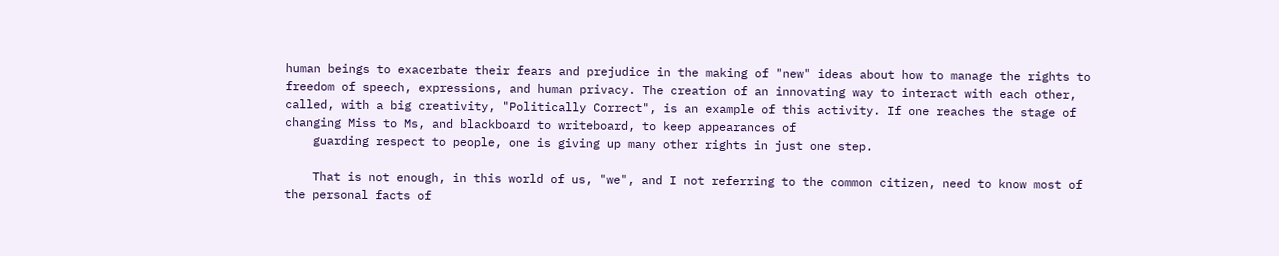human beings to exacerbate their fears and prejudice in the making of "new" ideas about how to manage the rights to freedom of speech, expressions, and human privacy. The creation of an innovating way to interact with each other, called, with a big creativity, "Politically Correct", is an example of this activity. If one reaches the stage of changing Miss to Ms, and blackboard to writeboard, to keep appearances of
    guarding respect to people, one is giving up many other rights in just one step.

    That is not enough, in this world of us, "we", and I not referring to the common citizen, need to know most of the personal facts of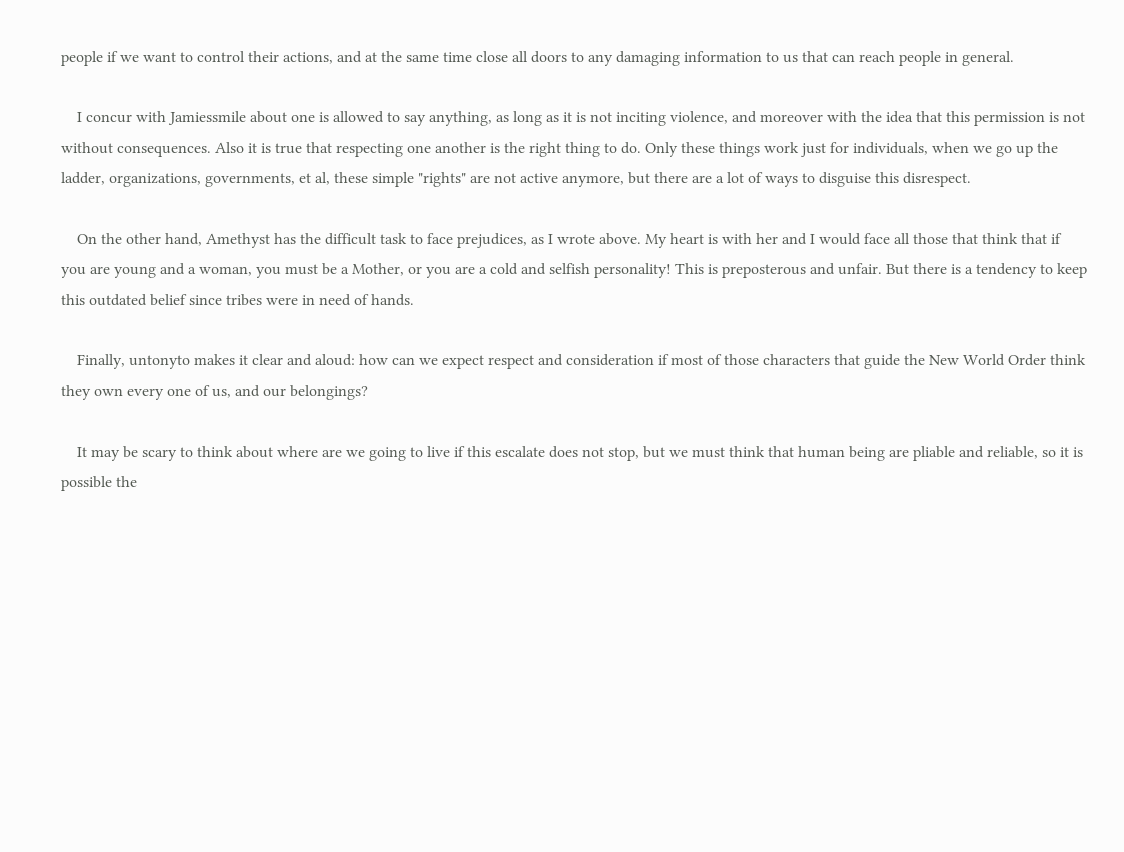people if we want to control their actions, and at the same time close all doors to any damaging information to us that can reach people in general.

    I concur with Jamiessmile about one is allowed to say anything, as long as it is not inciting violence, and moreover with the idea that this permission is not without consequences. Also it is true that respecting one another is the right thing to do. Only these things work just for individuals, when we go up the ladder, organizations, governments, et al, these simple "rights" are not active anymore, but there are a lot of ways to disguise this disrespect.

    On the other hand, Amethyst has the difficult task to face prejudices, as I wrote above. My heart is with her and I would face all those that think that if you are young and a woman, you must be a Mother, or you are a cold and selfish personality! This is preposterous and unfair. But there is a tendency to keep this outdated belief since tribes were in need of hands.

    Finally, untonyto makes it clear and aloud: how can we expect respect and consideration if most of those characters that guide the New World Order think they own every one of us, and our belongings?

    It may be scary to think about where are we going to live if this escalate does not stop, but we must think that human being are pliable and reliable, so it is possible the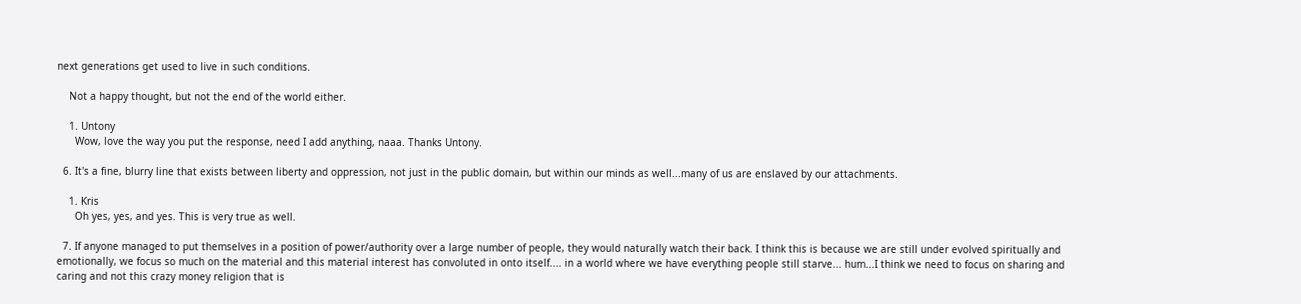next generations get used to live in such conditions.

    Not a happy thought, but not the end of the world either.

    1. Untony
      Wow, love the way you put the response, need I add anything, naaa. Thanks Untony.

  6. It's a fine, blurry line that exists between liberty and oppression, not just in the public domain, but within our minds as well...many of us are enslaved by our attachments.

    1. Kris
      Oh yes, yes, and yes. This is very true as well.

  7. If anyone managed to put themselves in a position of power/authority over a large number of people, they would naturally watch their back. I think this is because we are still under evolved spiritually and emotionally, we focus so much on the material and this material interest has convoluted in onto itself.... in a world where we have everything people still starve... hum...I think we need to focus on sharing and caring and not this crazy money religion that is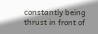constantly being thrust in front of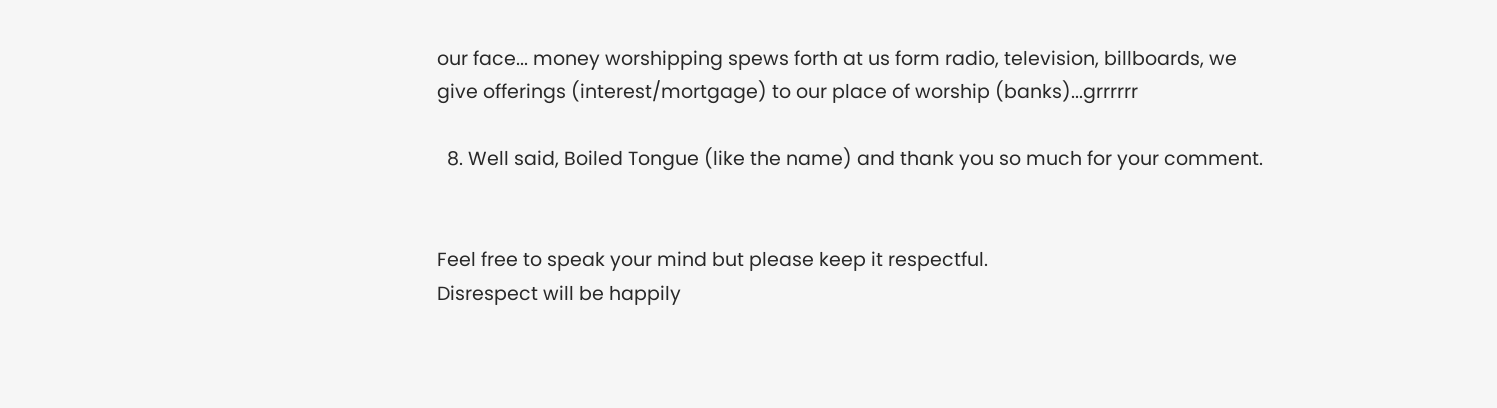our face... money worshipping spews forth at us form radio, television, billboards, we give offerings (interest/mortgage) to our place of worship (banks)...grrrrrr

  8. Well said, Boiled Tongue (like the name) and thank you so much for your comment.


Feel free to speak your mind but please keep it respectful.
Disrespect will be happily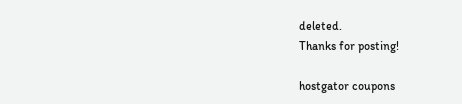deleted.
Thanks for posting!

hostgator coupons